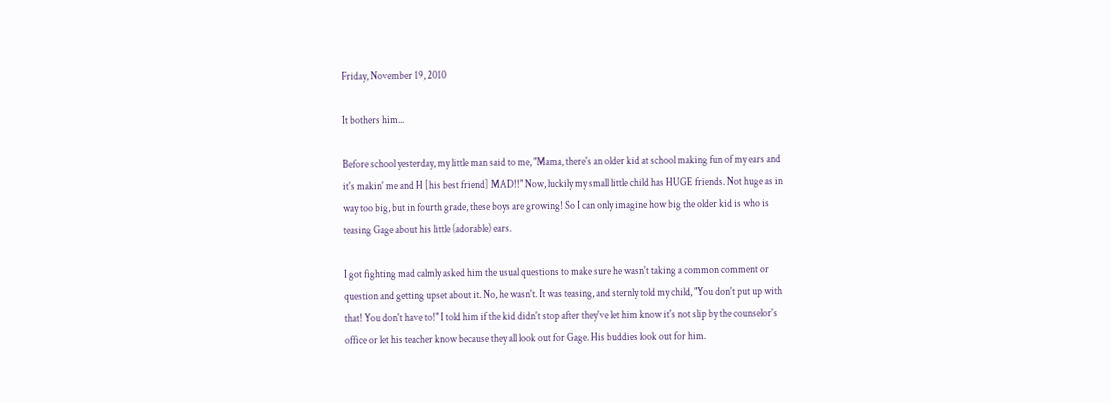Friday, November 19, 2010

It bothers him...

Before school yesterday, my little man said to me, "Mama, there's an older kid at school making fun of my ears and it's makin' me and H [his best friend] MAD!!" Now, luckily my small little child has HUGE friends. Not huge as in way too big, but in fourth grade, these boys are growing! So I can only imagine how big the older kid is who is teasing Gage about his little (adorable) ears.

I got fighting mad calmly asked him the usual questions to make sure he wasn't taking a common comment or question and getting upset about it. No, he wasn't. It was teasing, and sternly told my child, "You don't put up with that! You don't have to!" I told him if the kid didn't stop after they've let him know it's not slip by the counselor's office or let his teacher know because they all look out for Gage. His buddies look out for him.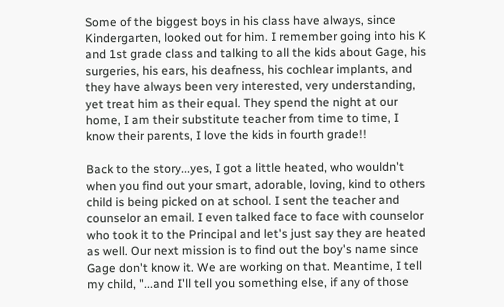Some of the biggest boys in his class have always, since Kindergarten, looked out for him. I remember going into his K and 1st grade class and talking to all the kids about Gage, his surgeries, his ears, his deafness, his cochlear implants, and they have always been very interested, very understanding, yet treat him as their equal. They spend the night at our home, I am their substitute teacher from time to time, I know their parents, I love the kids in fourth grade!!

Back to the story...yes, I got a little heated, who wouldn't when you find out your smart, adorable, loving, kind to others child is being picked on at school. I sent the teacher and counselor an email. I even talked face to face with counselor who took it to the Principal and let's just say they are heated as well. Our next mission is to find out the boy's name since Gage don't know it. We are working on that. Meantime, I tell my child, "...and I'll tell you something else, if any of those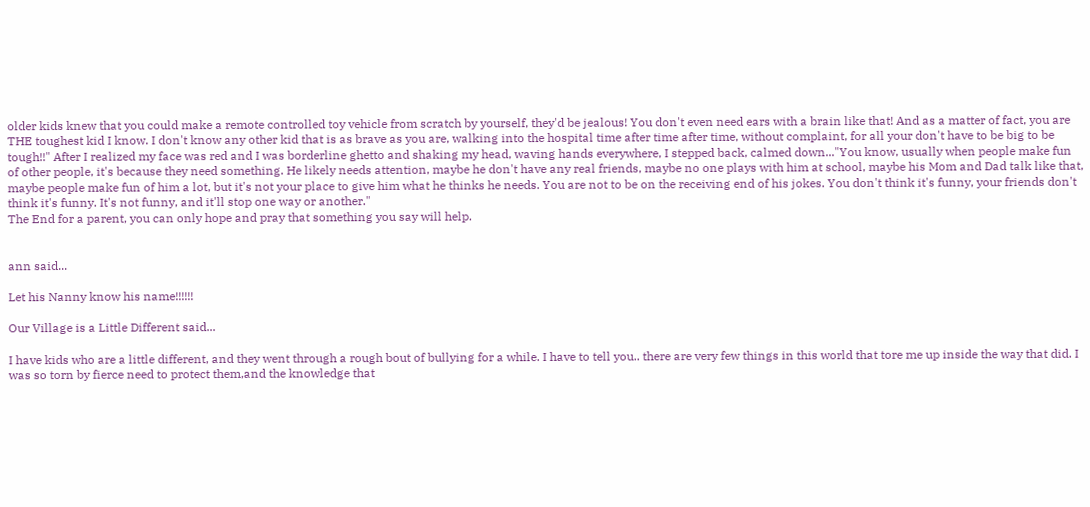older kids knew that you could make a remote controlled toy vehicle from scratch by yourself, they'd be jealous! You don't even need ears with a brain like that! And as a matter of fact, you are THE toughest kid I know. I don't know any other kid that is as brave as you are, walking into the hospital time after time after time, without complaint, for all your don't have to be big to be tough!!" After I realized my face was red and I was borderline ghetto and shaking my head, waving hands everywhere, I stepped back, calmed down..."You know, usually when people make fun of other people, it's because they need something. He likely needs attention, maybe he don't have any real friends, maybe no one plays with him at school, maybe his Mom and Dad talk like that, maybe people make fun of him a lot, but it's not your place to give him what he thinks he needs. You are not to be on the receiving end of his jokes. You don't think it's funny, your friends don't think it's funny. It's not funny, and it'll stop one way or another."
The End for a parent, you can only hope and pray that something you say will help.


ann said...

Let his Nanny know his name!!!!!!

Our Village is a Little Different said...

I have kids who are a little different, and they went through a rough bout of bullying for a while. I have to tell you.. there are very few things in this world that tore me up inside the way that did. I was so torn by fierce need to protect them,and the knowledge that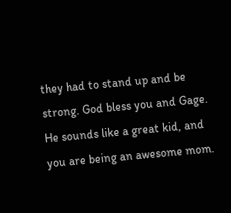they had to stand up and be strong. God bless you and Gage. He sounds like a great kid, and you are being an awesome mom.